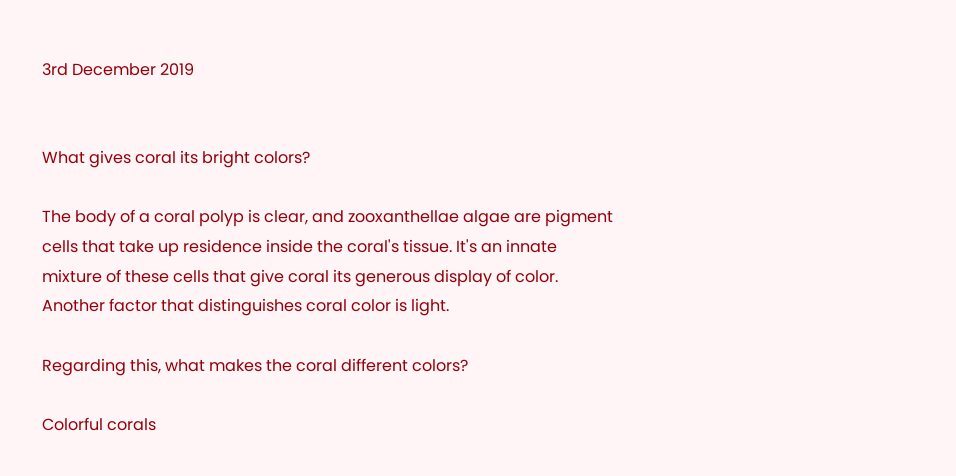3rd December 2019


What gives coral its bright colors?

The body of a coral polyp is clear, and zooxanthellae algae are pigment cells that take up residence inside the coral's tissue. It's an innate mixture of these cells that give coral its generous display of color. Another factor that distinguishes coral color is light.

Regarding this, what makes the coral different colors?

Colorful corals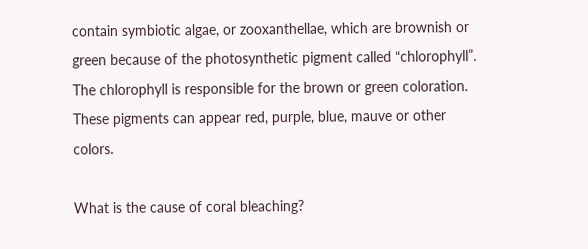contain symbiotic algae, or zooxanthellae, which are brownish or green because of the photosynthetic pigment called “chlorophyll”. The chlorophyll is responsible for the brown or green coloration. These pigments can appear red, purple, blue, mauve or other colors.

What is the cause of coral bleaching?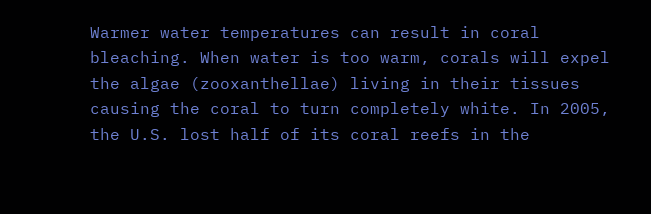Warmer water temperatures can result in coral bleaching. When water is too warm, corals will expel the algae (zooxanthellae) living in their tissues causing the coral to turn completely white. In 2005, the U.S. lost half of its coral reefs in the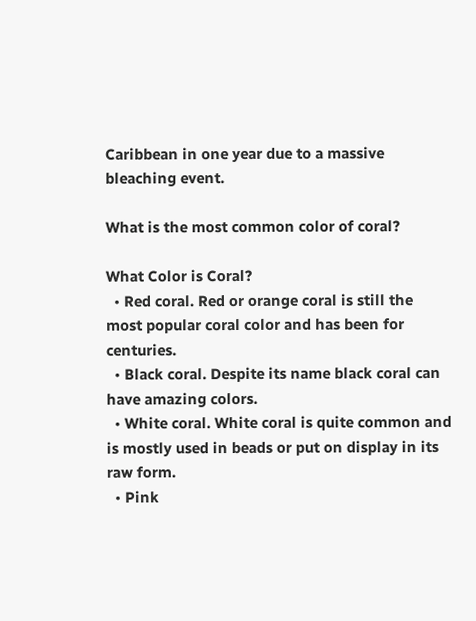Caribbean in one year due to a massive bleaching event.

What is the most common color of coral?

What Color is Coral?
  • Red coral. Red or orange coral is still the most popular coral color and has been for centuries.
  • Black coral. Despite its name black coral can have amazing colors.
  • White coral. White coral is quite common and is mostly used in beads or put on display in its raw form.
  • Pink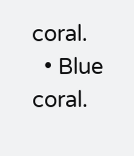coral.
  • Blue coral.